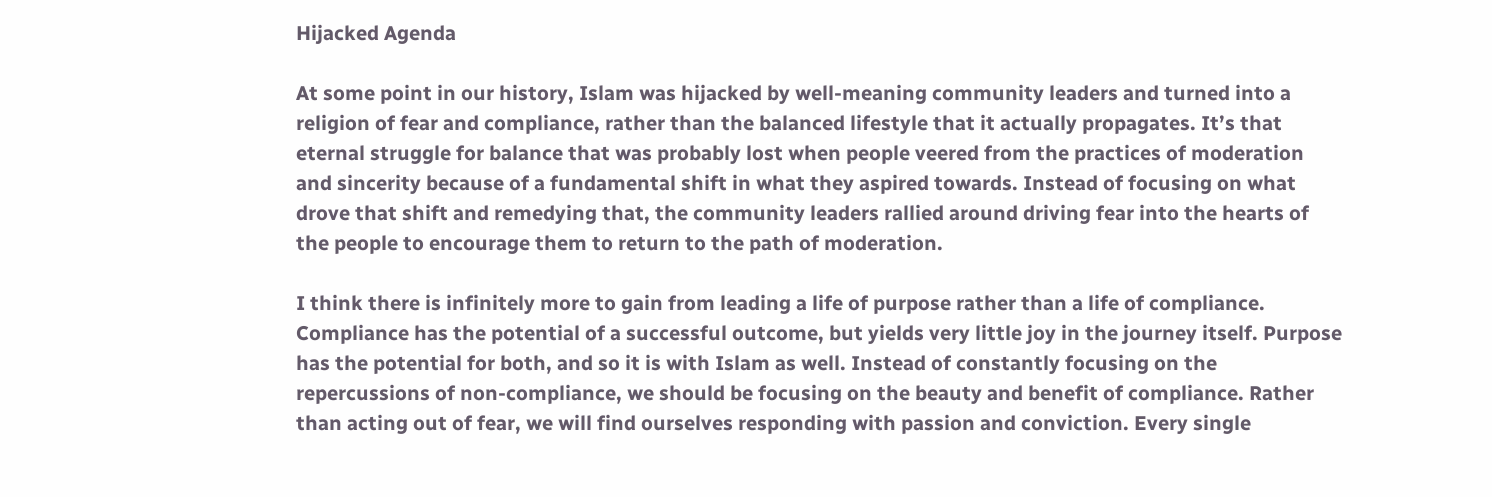Hijacked Agenda

At some point in our history, Islam was hijacked by well-meaning community leaders and turned into a religion of fear and compliance, rather than the balanced lifestyle that it actually propagates. It’s that eternal struggle for balance that was probably lost when people veered from the practices of moderation and sincerity because of a fundamental shift in what they aspired towards. Instead of focusing on what drove that shift and remedying that, the community leaders rallied around driving fear into the hearts of the people to encourage them to return to the path of moderation.

I think there is infinitely more to gain from leading a life of purpose rather than a life of compliance. Compliance has the potential of a successful outcome, but yields very little joy in the journey itself. Purpose has the potential for both, and so it is with Islam as well. Instead of constantly focusing on the repercussions of non-compliance, we should be focusing on the beauty and benefit of compliance. Rather than acting out of fear, we will find ourselves responding with passion and conviction. Every single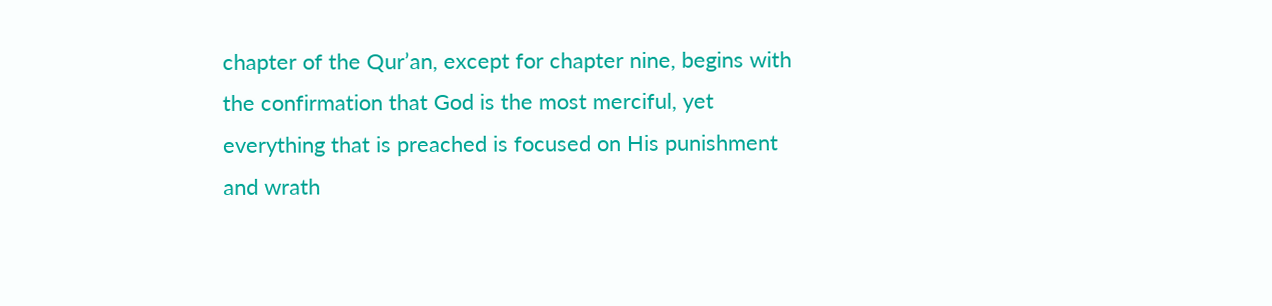chapter of the Qur’an, except for chapter nine, begins with the confirmation that God is the most merciful, yet everything that is preached is focused on His punishment and wrath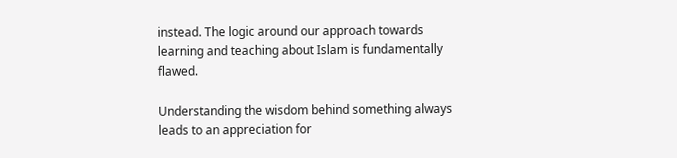instead. The logic around our approach towards learning and teaching about Islam is fundamentally flawed.

Understanding the wisdom behind something always leads to an appreciation for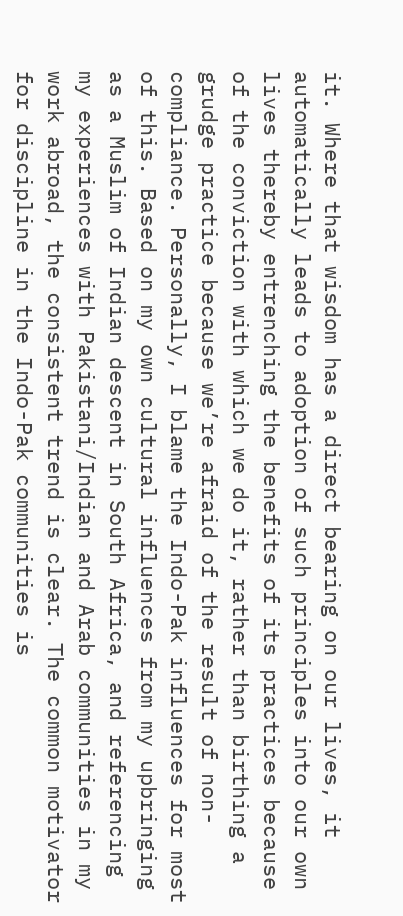it. Where that wisdom has a direct bearing on our lives, it automatically leads to adoption of such principles into our own lives thereby entrenching the benefits of its practices because of the conviction with which we do it, rather than birthing a grudge practice because we’re afraid of the result of non-compliance. Personally, I blame the Indo-Pak influences for most of this. Based on my own cultural influences from my upbringing as a Muslim of Indian descent in South Africa, and referencing my experiences with Pakistani/Indian and Arab communities in my work abroad, the consistent trend is clear. The common motivator for discipline in the Indo-Pak communities is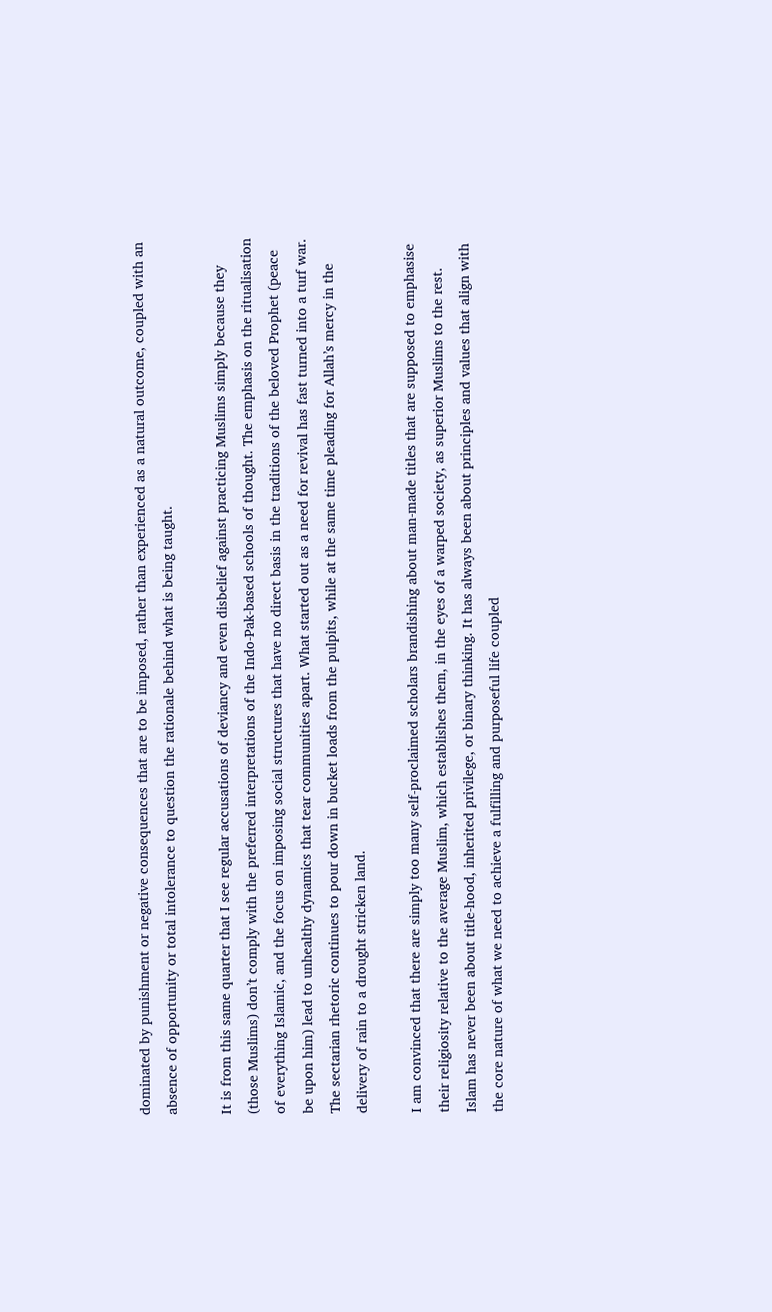dominated by punishment or negative consequences that are to be imposed, rather than experienced as a natural outcome, coupled with an absence of opportunity or total intolerance to question the rationale behind what is being taught.

It is from this same quarter that I see regular accusations of deviancy and even disbelief against practicing Muslims simply because they (those Muslims) don’t comply with the preferred interpretations of the Indo-Pak-based schools of thought. The emphasis on the ritualisation of everything Islamic, and the focus on imposing social structures that have no direct basis in the traditions of the beloved Prophet (peace be upon him) lead to unhealthy dynamics that tear communities apart. What started out as a need for revival has fast turned into a turf war. The sectarian rhetoric continues to pour down in bucket loads from the pulpits, while at the same time pleading for Allah’s mercy in the delivery of rain to a drought stricken land.

I am convinced that there are simply too many self-proclaimed scholars brandishing about man-made titles that are supposed to emphasise their religiosity relative to the average Muslim, which establishes them, in the eyes of a warped society, as superior Muslims to the rest. Islam has never been about title-hood, inherited privilege, or binary thinking. It has always been about principles and values that align with the core nature of what we need to achieve a fulfilling and purposeful life coupled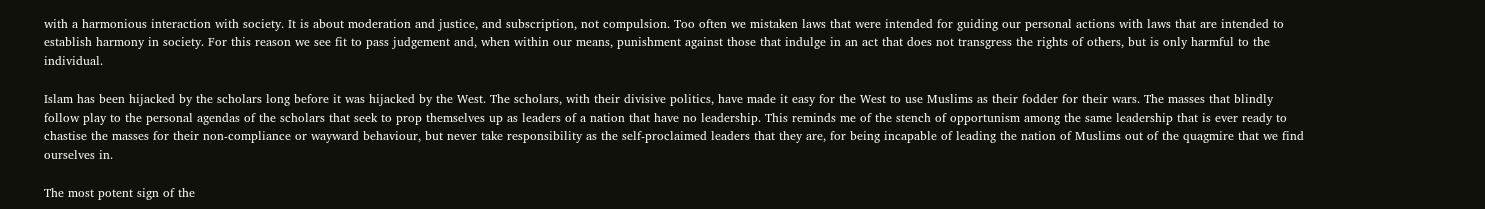with a harmonious interaction with society. It is about moderation and justice, and subscription, not compulsion. Too often we mistaken laws that were intended for guiding our personal actions with laws that are intended to establish harmony in society. For this reason we see fit to pass judgement and, when within our means, punishment against those that indulge in an act that does not transgress the rights of others, but is only harmful to the individual.

Islam has been hijacked by the scholars long before it was hijacked by the West. The scholars, with their divisive politics, have made it easy for the West to use Muslims as their fodder for their wars. The masses that blindly follow play to the personal agendas of the scholars that seek to prop themselves up as leaders of a nation that have no leadership. This reminds me of the stench of opportunism among the same leadership that is ever ready to chastise the masses for their non-compliance or wayward behaviour, but never take responsibility as the self-proclaimed leaders that they are, for being incapable of leading the nation of Muslims out of the quagmire that we find ourselves in.

The most potent sign of the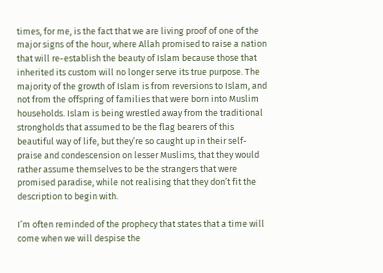times, for me, is the fact that we are living proof of one of the major signs of the hour, where Allah promised to raise a nation that will re-establish the beauty of Islam because those that inherited its custom will no longer serve its true purpose. The majority of the growth of Islam is from reversions to Islam, and not from the offspring of families that were born into Muslim households. Islam is being wrestled away from the traditional strongholds that assumed to be the flag bearers of this beautiful way of life, but they’re so caught up in their self-praise and condescension on lesser Muslims, that they would rather assume themselves to be the strangers that were promised paradise, while not realising that they don’t fit the description to begin with.

I’m often reminded of the prophecy that states that a time will come when we will despise the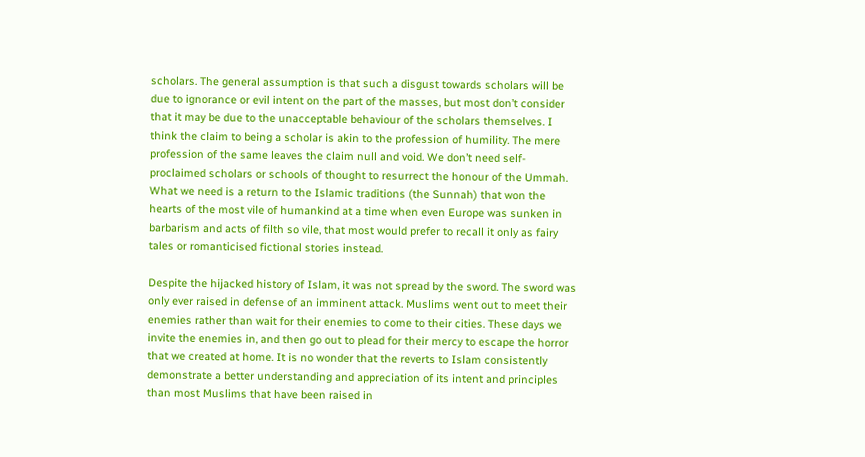scholars. The general assumption is that such a disgust towards scholars will be due to ignorance or evil intent on the part of the masses, but most don’t consider that it may be due to the unacceptable behaviour of the scholars themselves. I think the claim to being a scholar is akin to the profession of humility. The mere profession of the same leaves the claim null and void. We don’t need self-proclaimed scholars or schools of thought to resurrect the honour of the Ummah. What we need is a return to the Islamic traditions (the Sunnah) that won the hearts of the most vile of humankind at a time when even Europe was sunken in barbarism and acts of filth so vile, that most would prefer to recall it only as fairy tales or romanticised fictional stories instead.

Despite the hijacked history of Islam, it was not spread by the sword. The sword was only ever raised in defense of an imminent attack. Muslims went out to meet their enemies rather than wait for their enemies to come to their cities. These days we invite the enemies in, and then go out to plead for their mercy to escape the horror that we created at home. It is no wonder that the reverts to Islam consistently demonstrate a better understanding and appreciation of its intent and principles than most Muslims that have been raised in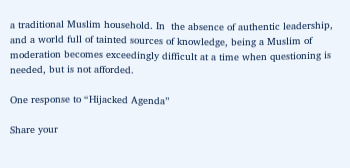a traditional Muslim household. In  the absence of authentic leadership, and a world full of tainted sources of knowledge, being a Muslim of moderation becomes exceedingly difficult at a time when questioning is needed, but is not afforded.

One response to “Hijacked Agenda”

Share your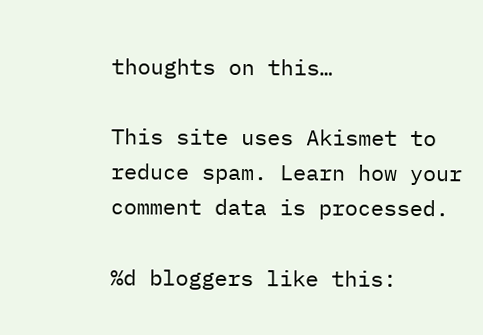thoughts on this…

This site uses Akismet to reduce spam. Learn how your comment data is processed.

%d bloggers like this: